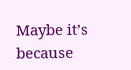Maybe it’s because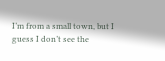I’m from a small town, but I guess I don’t see the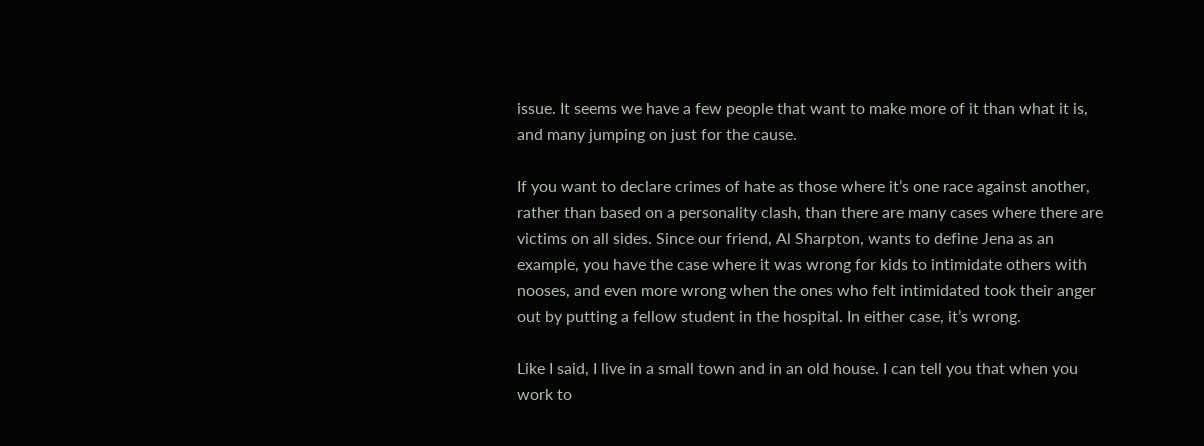issue. It seems we have a few people that want to make more of it than what it is, and many jumping on just for the cause.

If you want to declare crimes of hate as those where it’s one race against another, rather than based on a personality clash, than there are many cases where there are victims on all sides. Since our friend, Al Sharpton, wants to define Jena as an example, you have the case where it was wrong for kids to intimidate others with nooses, and even more wrong when the ones who felt intimidated took their anger out by putting a fellow student in the hospital. In either case, it’s wrong.

Like I said, I live in a small town and in an old house. I can tell you that when you work to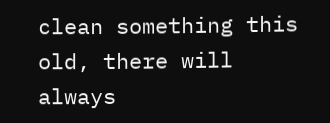clean something this old, there will always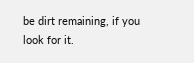be dirt remaining, if you look for it.